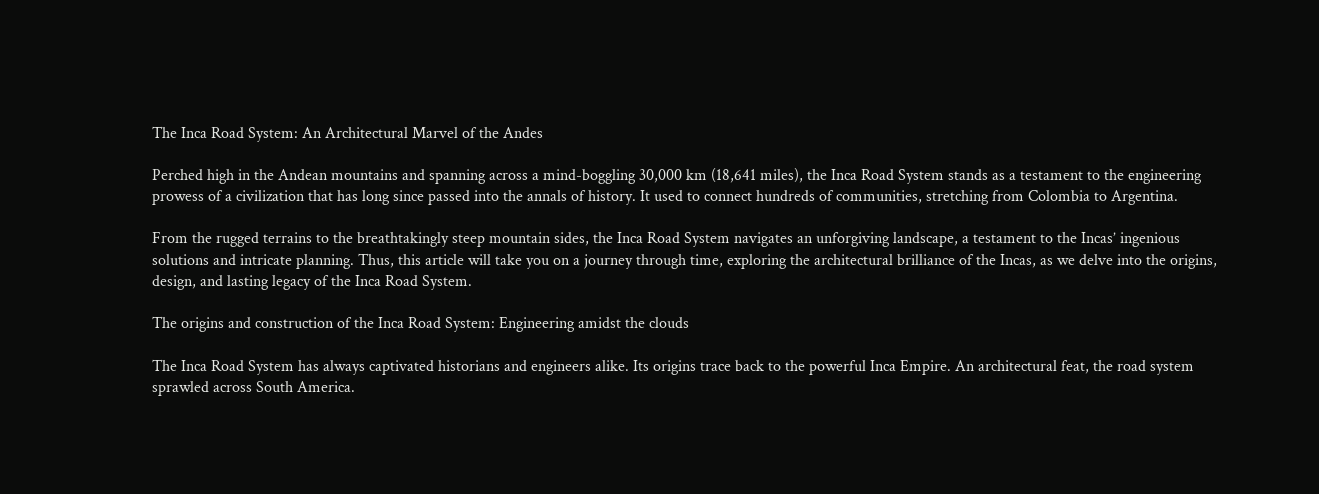The Inca Road System: An Architectural Marvel of the Andes

Perched high in the Andean mountains and spanning across a mind-boggling 30,000 km (18,641 miles), the Inca Road System stands as a testament to the engineering prowess of a civilization that has long since passed into the annals of history. It used to connect hundreds of communities, stretching from Colombia to Argentina.

From the rugged terrains to the breathtakingly steep mountain sides, the Inca Road System navigates an unforgiving landscape, a testament to the Incas’ ingenious solutions and intricate planning. Thus, this article will take you on a journey through time, exploring the architectural brilliance of the Incas, as we delve into the origins, design, and lasting legacy of the Inca Road System.

The origins and construction of the Inca Road System: Engineering amidst the clouds

The Inca Road System has always captivated historians and engineers alike. Its origins trace back to the powerful Inca Empire. An architectural feat, the road system sprawled across South America.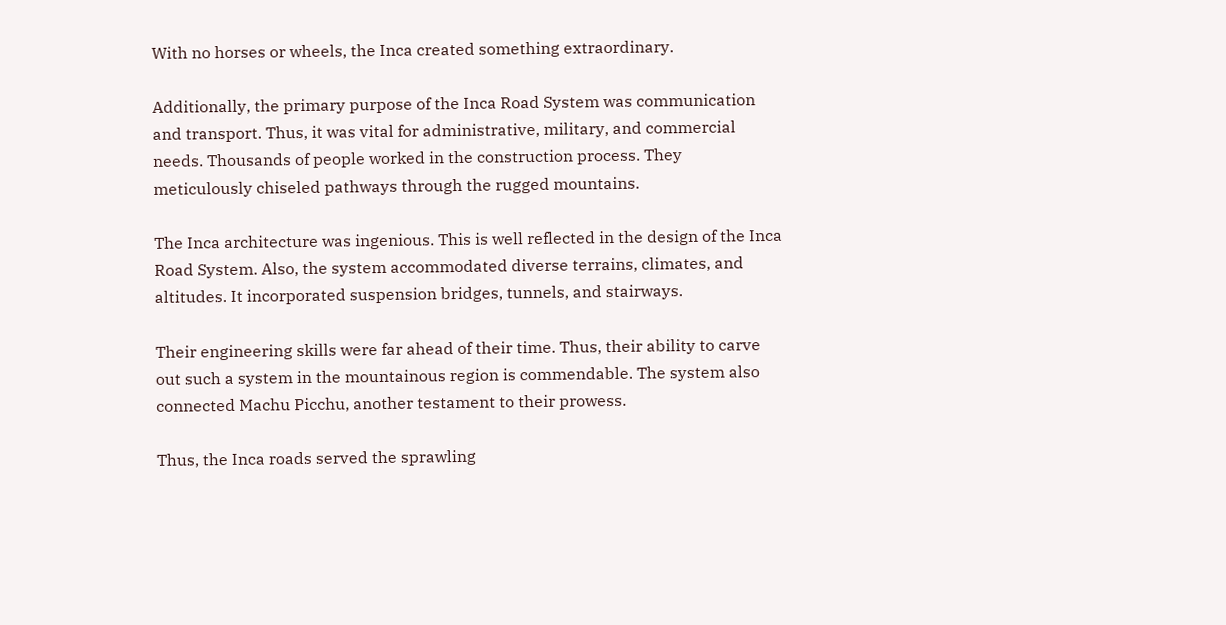With no horses or wheels, the Inca created something extraordinary.

Additionally, the primary purpose of the Inca Road System was communication and transport. Thus, it was vital for administrative, military, and commercial needs. Thousands of people worked in the construction process. They meticulously chiseled pathways through the rugged mountains.

The Inca architecture was ingenious. This is well reflected in the design of the Inca Road System. Also, the system accommodated diverse terrains, climates, and altitudes. It incorporated suspension bridges, tunnels, and stairways.

Their engineering skills were far ahead of their time. Thus, their ability to carve out such a system in the mountainous region is commendable. The system also connected Machu Picchu, another testament to their prowess.

Thus, the Inca roads served the sprawling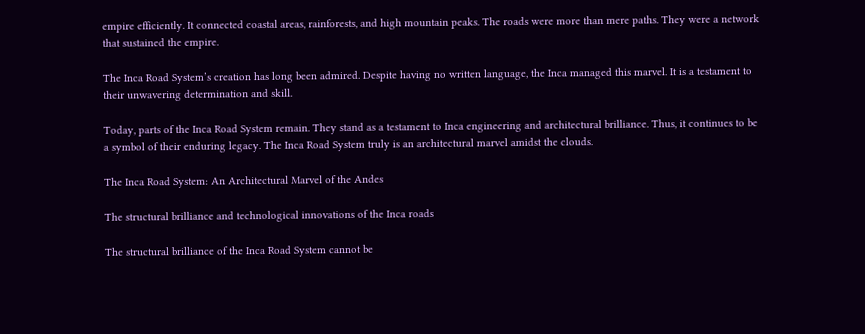empire efficiently. It connected coastal areas, rainforests, and high mountain peaks. The roads were more than mere paths. They were a network that sustained the empire.

The Inca Road System’s creation has long been admired. Despite having no written language, the Inca managed this marvel. It is a testament to their unwavering determination and skill.

Today, parts of the Inca Road System remain. They stand as a testament to Inca engineering and architectural brilliance. Thus, it continues to be a symbol of their enduring legacy. The Inca Road System truly is an architectural marvel amidst the clouds.

The Inca Road System: An Architectural Marvel of the Andes

The structural brilliance and technological innovations of the Inca roads

The structural brilliance of the Inca Road System cannot be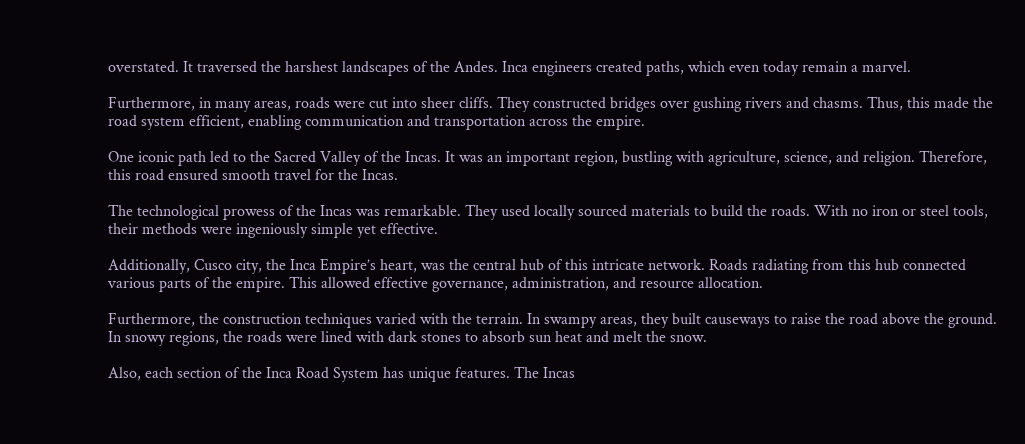overstated. It traversed the harshest landscapes of the Andes. Inca engineers created paths, which even today remain a marvel.

Furthermore, in many areas, roads were cut into sheer cliffs. They constructed bridges over gushing rivers and chasms. Thus, this made the road system efficient, enabling communication and transportation across the empire.

One iconic path led to the Sacred Valley of the Incas. It was an important region, bustling with agriculture, science, and religion. Therefore, this road ensured smooth travel for the Incas.

The technological prowess of the Incas was remarkable. They used locally sourced materials to build the roads. With no iron or steel tools, their methods were ingeniously simple yet effective.

Additionally, Cusco city, the Inca Empire’s heart, was the central hub of this intricate network. Roads radiating from this hub connected various parts of the empire. This allowed effective governance, administration, and resource allocation.

Furthermore, the construction techniques varied with the terrain. In swampy areas, they built causeways to raise the road above the ground. In snowy regions, the roads were lined with dark stones to absorb sun heat and melt the snow.

Also, each section of the Inca Road System has unique features. The Incas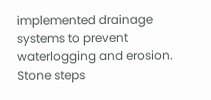implemented drainage systems to prevent waterlogging and erosion. Stone steps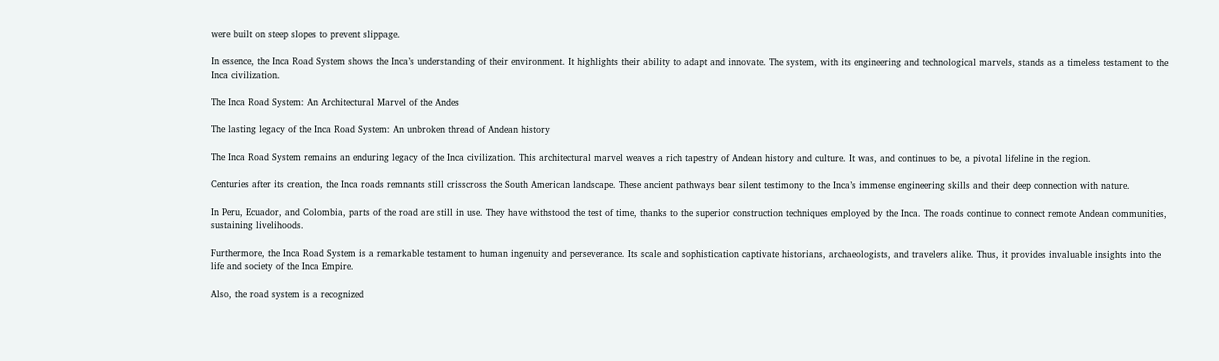were built on steep slopes to prevent slippage.

In essence, the Inca Road System shows the Inca’s understanding of their environment. It highlights their ability to adapt and innovate. The system, with its engineering and technological marvels, stands as a timeless testament to the Inca civilization.

The Inca Road System: An Architectural Marvel of the Andes

The lasting legacy of the Inca Road System: An unbroken thread of Andean history

The Inca Road System remains an enduring legacy of the Inca civilization. This architectural marvel weaves a rich tapestry of Andean history and culture. It was, and continues to be, a pivotal lifeline in the region.

Centuries after its creation, the Inca roads remnants still crisscross the South American landscape. These ancient pathways bear silent testimony to the Inca’s immense engineering skills and their deep connection with nature.

In Peru, Ecuador, and Colombia, parts of the road are still in use. They have withstood the test of time, thanks to the superior construction techniques employed by the Inca. The roads continue to connect remote Andean communities, sustaining livelihoods.

Furthermore, the Inca Road System is a remarkable testament to human ingenuity and perseverance. Its scale and sophistication captivate historians, archaeologists, and travelers alike. Thus, it provides invaluable insights into the life and society of the Inca Empire.

Also, the road system is a recognized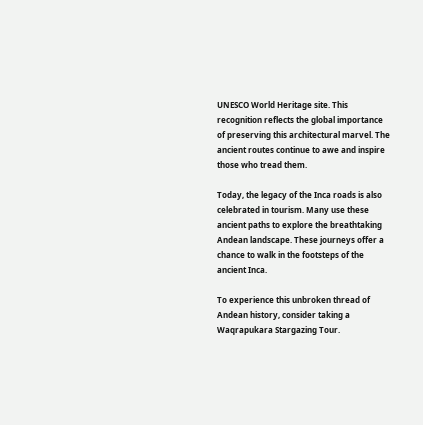UNESCO World Heritage site. This recognition reflects the global importance of preserving this architectural marvel. The ancient routes continue to awe and inspire those who tread them.

Today, the legacy of the Inca roads is also celebrated in tourism. Many use these ancient paths to explore the breathtaking Andean landscape. These journeys offer a chance to walk in the footsteps of the ancient Inca.

To experience this unbroken thread of Andean history, consider taking a Waqrapukara Stargazing Tour.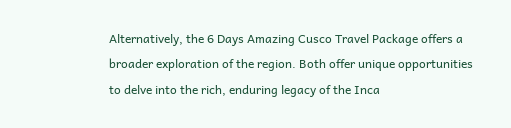Alternatively, the 6 Days Amazing Cusco Travel Package offers a broader exploration of the region. Both offer unique opportunities to delve into the rich, enduring legacy of the Inca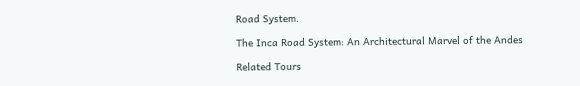Road System.

The Inca Road System: An Architectural Marvel of the Andes

Related Tours